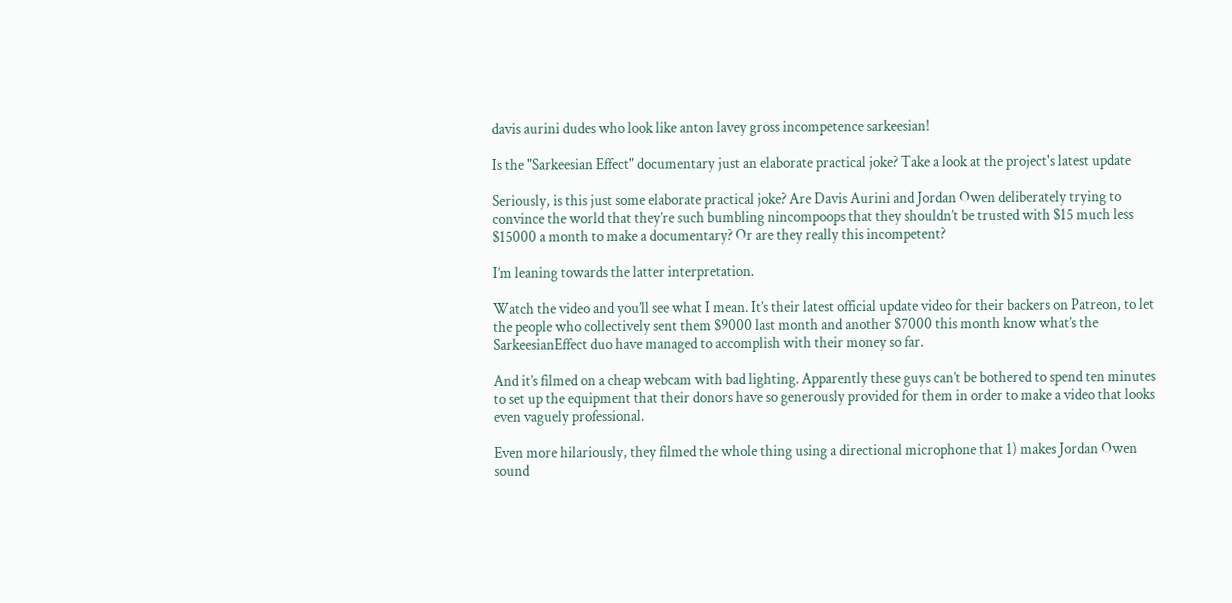davis aurini dudes who look like anton lavey gross incompetence sarkeesian!

Is the "Sarkeesian Effect" documentary just an elaborate practical joke? Take a look at the project's latest update

Seriously, is this just some elaborate practical joke? Are Davis Aurini and Jordan Owen deliberately trying to convince the world that they’re such bumbling nincompoops that they shouldn’t be trusted with $15 much less $15000 a month to make a documentary? Or are they really this incompetent?

I’m leaning towards the latter interpretation.

Watch the video and you’ll see what I mean. It’s their latest official update video for their backers on Patreon, to let the people who collectively sent them $9000 last month and another $7000 this month know what’s the SarkeesianEffect duo have managed to accomplish with their money so far.

And it’s filmed on a cheap webcam with bad lighting. Apparently these guys can’t be bothered to spend ten minutes to set up the equipment that their donors have so generously provided for them in order to make a video that looks even vaguely professional.

Even more hilariously, they filmed the whole thing using a directional microphone that 1) makes Jordan Owen sound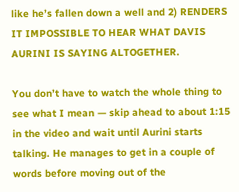like he’s fallen down a well and 2) RENDERS IT IMPOSSIBLE TO HEAR WHAT DAVIS AURINI IS SAYING ALTOGETHER.

You don’t have to watch the whole thing to see what I mean — skip ahead to about 1:15 in the video and wait until Aurini starts talking. He manages to get in a couple of words before moving out of the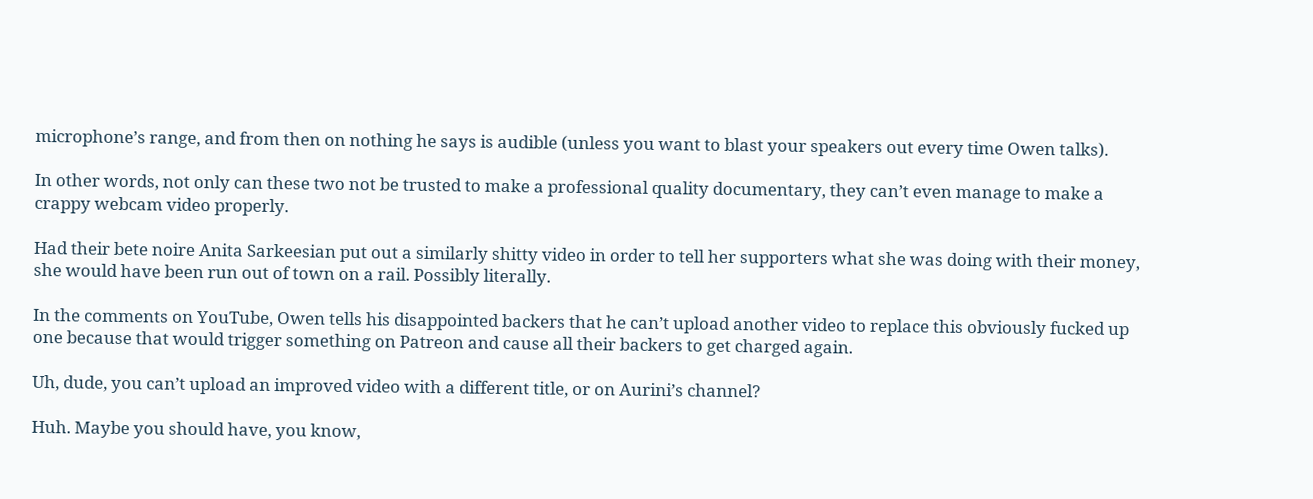microphone’s range, and from then on nothing he says is audible (unless you want to blast your speakers out every time Owen talks).

In other words, not only can these two not be trusted to make a professional quality documentary, they can’t even manage to make a crappy webcam video properly.

Had their bete noire Anita Sarkeesian put out a similarly shitty video in order to tell her supporters what she was doing with their money, she would have been run out of town on a rail. Possibly literally.

In the comments on YouTube, Owen tells his disappointed backers that he can’t upload another video to replace this obviously fucked up one because that would trigger something on Patreon and cause all their backers to get charged again.

Uh, dude, you can’t upload an improved video with a different title, or on Aurini’s channel?

Huh. Maybe you should have, you know,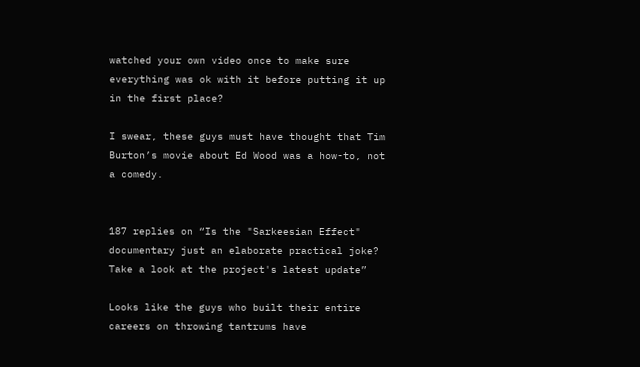watched your own video once to make sure everything was ok with it before putting it up in the first place?

I swear, these guys must have thought that Tim Burton’s movie about Ed Wood was a how-to, not a comedy.


187 replies on “Is the "Sarkeesian Effect" documentary just an elaborate practical joke? Take a look at the project's latest update”

Looks like the guys who built their entire careers on throwing tantrums have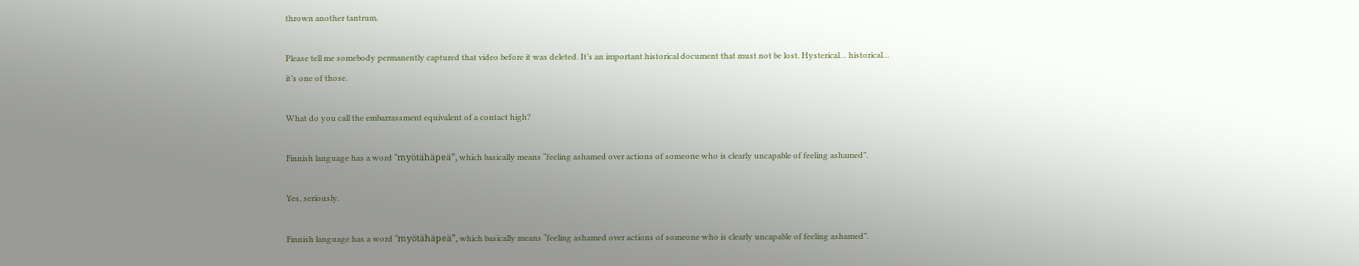thrown another tantrum.

Please tell me somebody permanently captured that video before it was deleted. It’s an important historical document that must not be lost. Hysterical… historical… it’s one of those.

What do you call the embarrassment equivalent of a contact high?

Finnish language has a word “myötähäpeä”, which basically means “feeling ashamed over actions of someone who is clearly uncapable of feeling ashamed”.

Yes, seriously.

Finnish language has a word “myötähäpeä”, which basically means “feeling ashamed over actions of someone who is clearly uncapable of feeling ashamed”.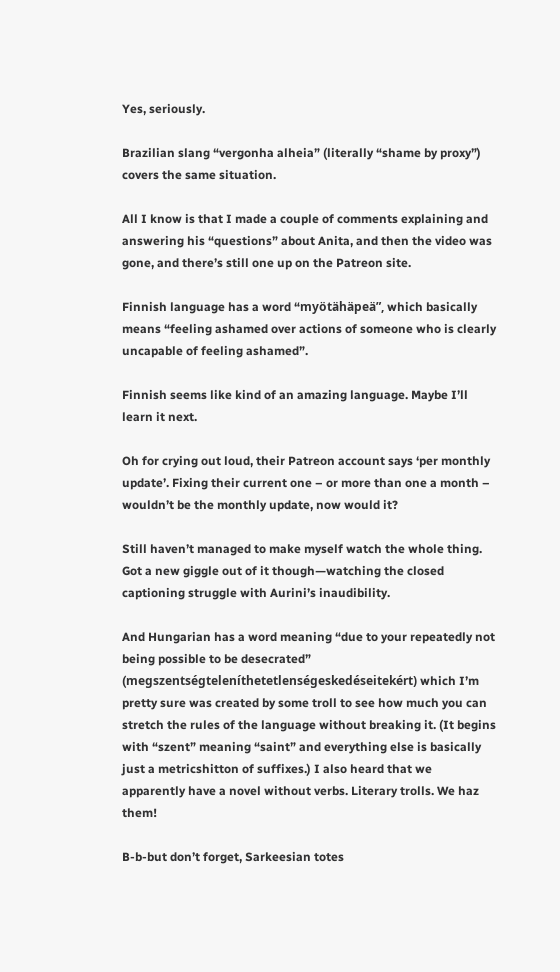Yes, seriously.

Brazilian slang “vergonha alheia” (literally “shame by proxy”) covers the same situation.

All I know is that I made a couple of comments explaining and answering his “questions” about Anita, and then the video was gone, and there’s still one up on the Patreon site.

Finnish language has a word “myötähäpeä”, which basically means “feeling ashamed over actions of someone who is clearly uncapable of feeling ashamed”.

Finnish seems like kind of an amazing language. Maybe I’ll learn it next.

Oh for crying out loud, their Patreon account says ‘per monthly update’. Fixing their current one – or more than one a month – wouldn’t be the monthly update, now would it?

Still haven’t managed to make myself watch the whole thing. Got a new giggle out of it though—watching the closed captioning struggle with Aurini’s inaudibility.

And Hungarian has a word meaning “due to your repeatedly not being possible to be desecrated” (megszentségteleníthetetlenségeskedéseitekért) which I’m pretty sure was created by some troll to see how much you can stretch the rules of the language without breaking it. (It begins with “szent” meaning “saint” and everything else is basically just a metricshitton of suffixes.) I also heard that we apparently have a novel without verbs. Literary trolls. We haz them!

B-b-but don’t forget, Sarkeesian totes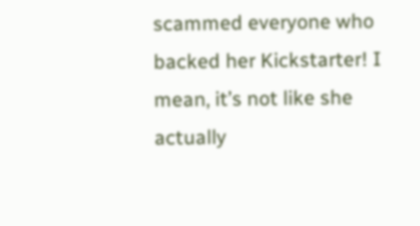scammed everyone who backed her Kickstarter! I mean, it’s not like she actually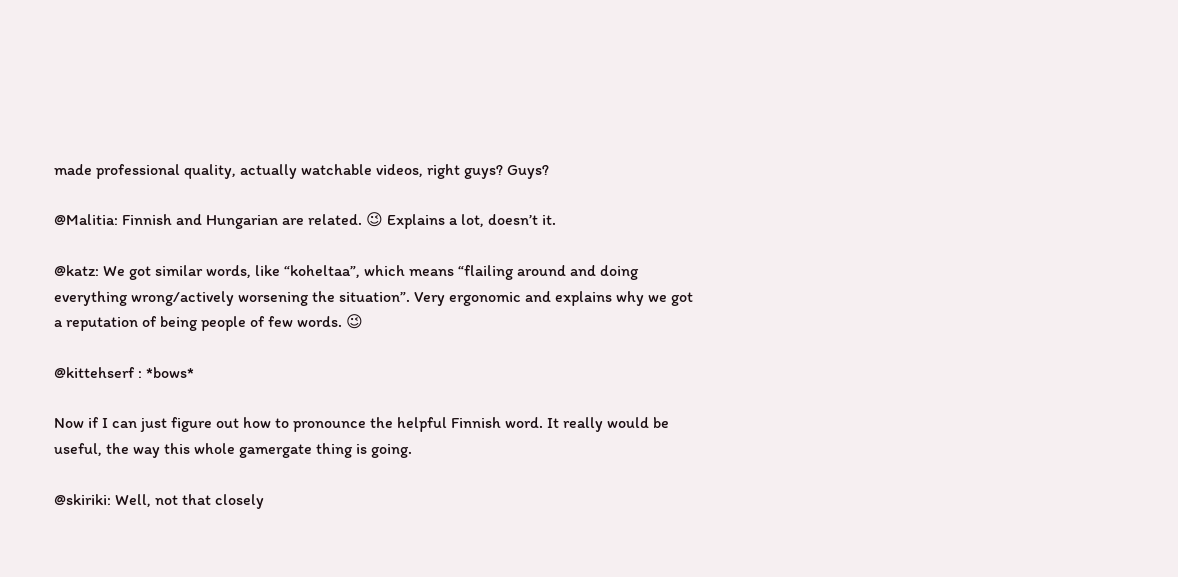made professional quality, actually watchable videos, right guys? Guys?

@Malitia: Finnish and Hungarian are related. 😉 Explains a lot, doesn’t it.

@katz: We got similar words, like “koheltaa”, which means “flailing around and doing everything wrong/actively worsening the situation”. Very ergonomic and explains why we got a reputation of being people of few words. 😉

@kittehserf : *bows*

Now if I can just figure out how to pronounce the helpful Finnish word. It really would be useful, the way this whole gamergate thing is going.

@skiriki: Well, not that closely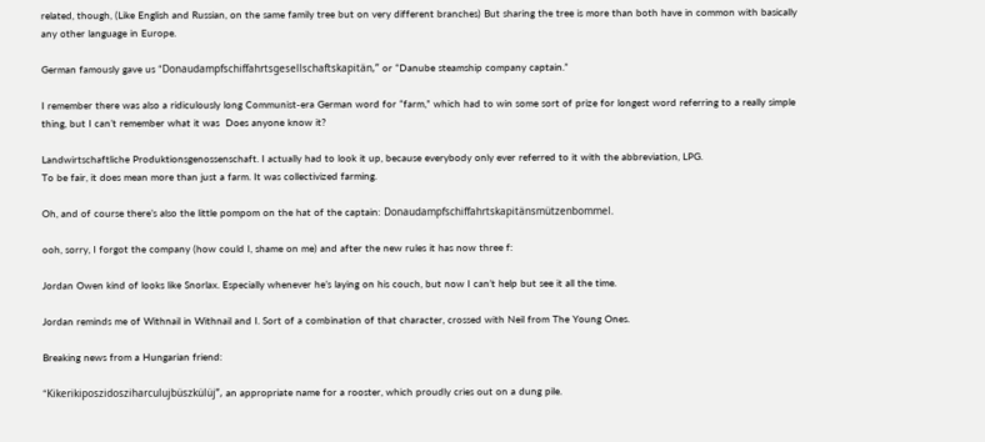related, though, (Like English and Russian, on the same family tree but on very different branches) But sharing the tree is more than both have in common with basically any other language in Europe.

German famously gave us “Donaudampfschiffahrtsgesellschaftskapitän,” or “Danube steamship company captain.”

I remember there was also a ridiculously long Communist-era German word for “farm,” which had to win some sort of prize for longest word referring to a really simple thing, but I can’t remember what it was  Does anyone know it?

Landwirtschaftliche Produktionsgenossenschaft. I actually had to look it up, because everybody only ever referred to it with the abbreviation, LPG.
To be fair, it does mean more than just a farm. It was collectivized farming.

Oh, and of course there’s also the little pompom on the hat of the captain: Donaudampfschiffahrtskapitänsmützenbommel.

ooh, sorry, I forgot the company (how could I, shame on me) and after the new rules it has now three f:

Jordan Owen kind of looks like Snorlax. Especially whenever he’s laying on his couch, but now I can’t help but see it all the time.

Jordan reminds me of Withnail in Withnail and I. Sort of a combination of that character, crossed with Neil from The Young Ones.

Breaking news from a Hungarian friend:

“Kikerikiposzidosziharculujbüszkülüj”, an appropriate name for a rooster, which proudly cries out on a dung pile.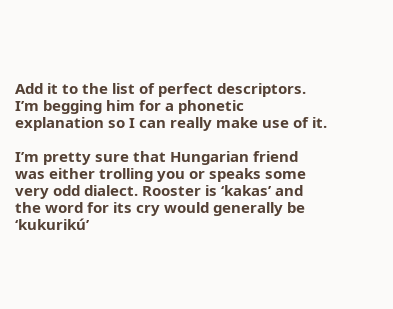Add it to the list of perfect descriptors. I’m begging him for a phonetic explanation so I can really make use of it.

I’m pretty sure that Hungarian friend was either trolling you or speaks some very odd dialect. Rooster is ‘kakas’ and the word for its cry would generally be ‘kukurikú’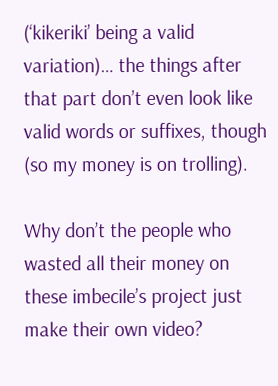(‘kikeriki’ being a valid variation)… the things after that part don’t even look like valid words or suffixes, though (so my money is on trolling).

Why don’t the people who wasted all their money on these imbecile’s project just make their own video?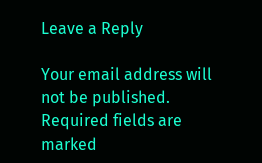Leave a Reply

Your email address will not be published. Required fields are marked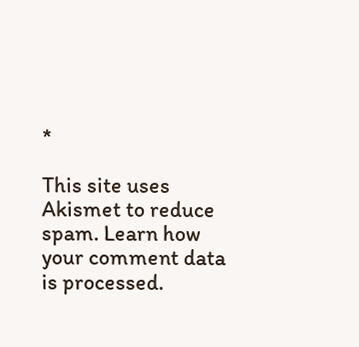*

This site uses Akismet to reduce spam. Learn how your comment data is processed.